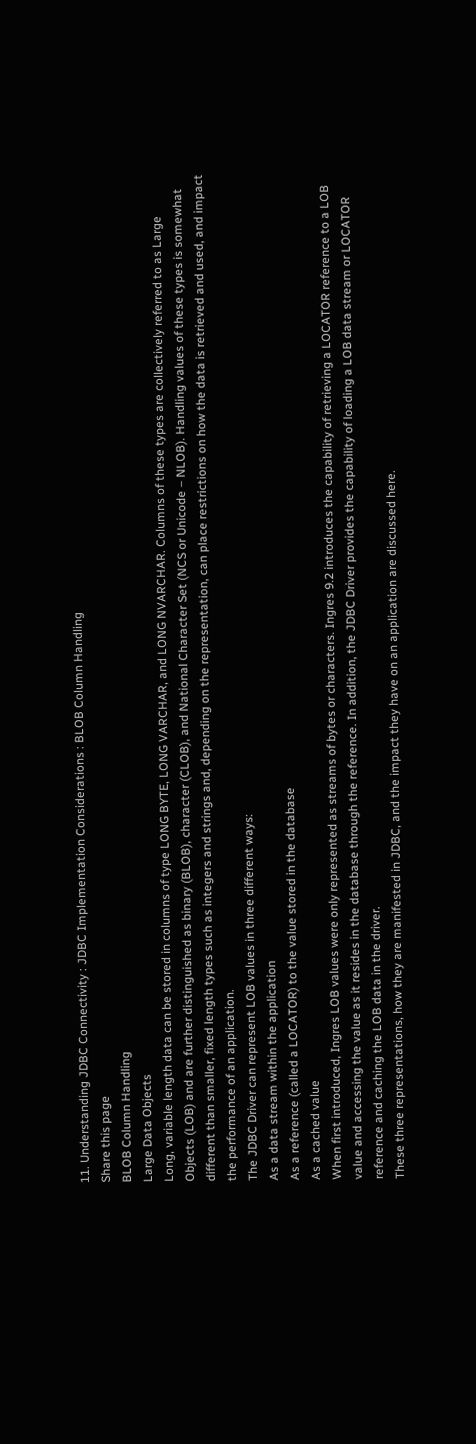11. Understanding JDBC Connectivity : JDBC Implementation Considerations : BLOB Column Handling
Share this page
BLOB Column Handling
Large Data Objects
Long, variable length data can be stored in columns of type LONG BYTE, LONG VARCHAR, and LONG NVARCHAR. Columns of these types are collectively referred to as Large Objects (LOB) and are further distinguished as binary (BLOB), character (CLOB), and National Character Set (NCS or Unicode – NLOB). Handling values of these types is somewhat different than smaller, fixed length types such as integers and strings and, depending on the representation, can place restrictions on how the data is retrieved and used, and impact the performance of an application.
The JDBC Driver can represent LOB values in three different ways:
As a data stream within the application
As a reference (called a LOCATOR) to the value stored in the database
As a cached value
When first introduced, Ingres LOB values were only represented as streams of bytes or characters. Ingres 9.2 introduces the capability of retrieving a LOCATOR reference to a LOB value and accessing the value as it resides in the database through the reference. In addition, the JDBC Driver provides the capability of loading a LOB data stream or LOCATOR reference and caching the LOB data in the driver.
These three representations, how they are manifested in JDBC, and the impact they have on an application are discussed here.